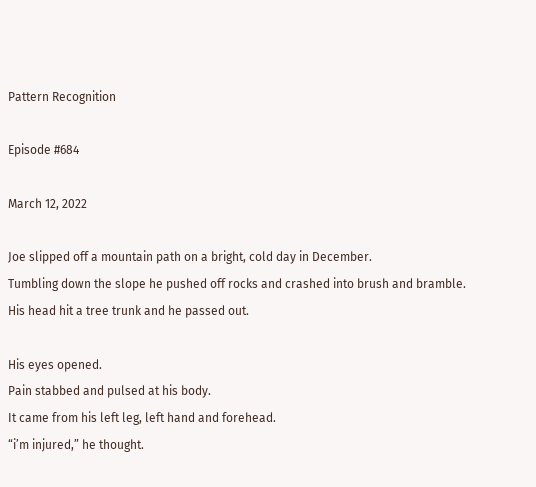Pattern Recognition

Episode #684

March 12, 2022

Joe slipped off a mountain path on a bright, cold day in December.
Tumbling down the slope he pushed off rocks and crashed into brush and bramble.
His head hit a tree trunk and he passed out.

His eyes opened.
Pain stabbed and pulsed at his body.
It came from his left leg, left hand and forehead.
“i’m injured,” he thought.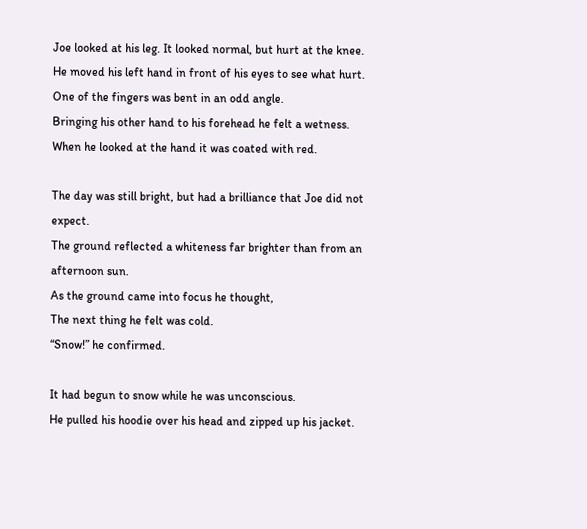Joe looked at his leg. It looked normal, but hurt at the knee.
He moved his left hand in front of his eyes to see what hurt.
One of the fingers was bent in an odd angle.
Bringing his other hand to his forehead he felt a wetness.
When he looked at the hand it was coated with red.

The day was still bright, but had a brilliance that Joe did not expect.
The ground reflected a whiteness far brighter than from an afternoon sun.
As the ground came into focus he thought,
The next thing he felt was cold.
“Snow!” he confirmed.

It had begun to snow while he was unconscious.
He pulled his hoodie over his head and zipped up his jacket.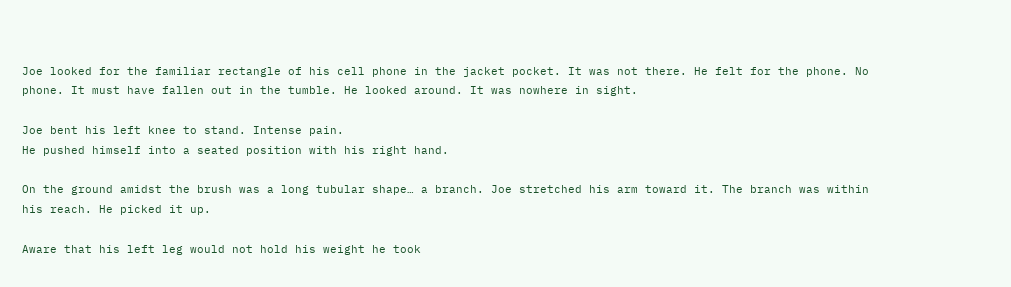Joe looked for the familiar rectangle of his cell phone in the jacket pocket. It was not there. He felt for the phone. No phone. It must have fallen out in the tumble. He looked around. It was nowhere in sight.

Joe bent his left knee to stand. Intense pain.
He pushed himself into a seated position with his right hand.

On the ground amidst the brush was a long tubular shape… a branch. Joe stretched his arm toward it. The branch was within his reach. He picked it up.

Aware that his left leg would not hold his weight he took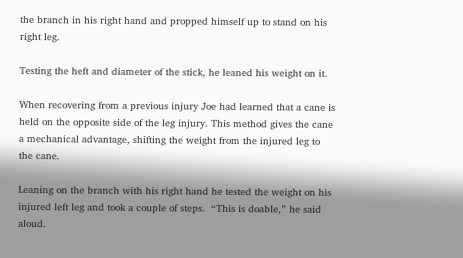the branch in his right hand and propped himself up to stand on his right leg.

Testing the heft and diameter of the stick, he leaned his weight on it.

When recovering from a previous injury Joe had learned that a cane is held on the opposite side of the leg injury. This method gives the cane a mechanical advantage, shifting the weight from the injured leg to the cane.

Leaning on the branch with his right hand he tested the weight on his injured left leg and took a couple of steps.  “This is doable,” he said aloud.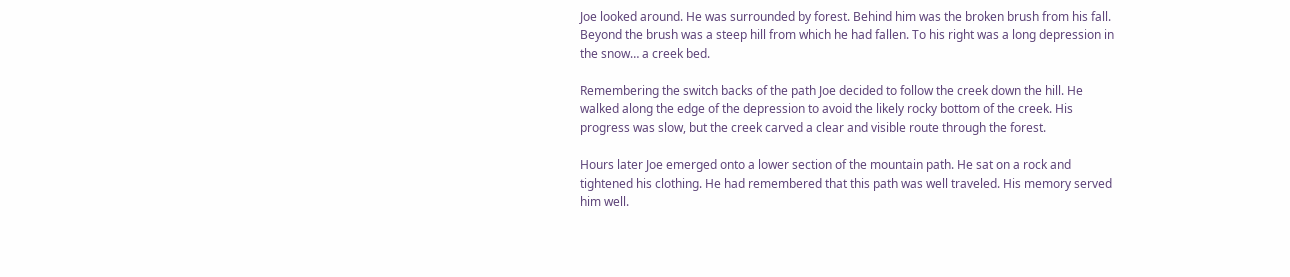Joe looked around. He was surrounded by forest. Behind him was the broken brush from his fall. Beyond the brush was a steep hill from which he had fallen. To his right was a long depression in the snow… a creek bed.

Remembering the switch backs of the path Joe decided to follow the creek down the hill. He walked along the edge of the depression to avoid the likely rocky bottom of the creek. His progress was slow, but the creek carved a clear and visible route through the forest.

Hours later Joe emerged onto a lower section of the mountain path. He sat on a rock and tightened his clothing. He had remembered that this path was well traveled. His memory served him well.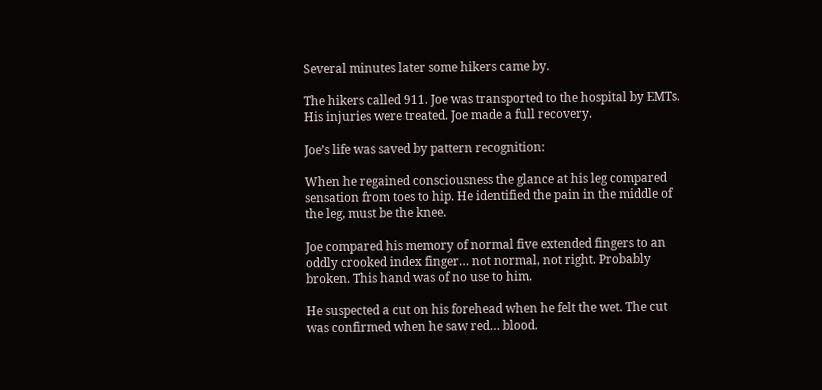Several minutes later some hikers came by.

The hikers called 911. Joe was transported to the hospital by EMTs. His injuries were treated. Joe made a full recovery.

Joe’s life was saved by pattern recognition:

When he regained consciousness the glance at his leg compared sensation from toes to hip. He identified the pain in the middle of the leg, must be the knee.

Joe compared his memory of normal five extended fingers to an oddly crooked index finger… not normal, not right. Probably broken. This hand was of no use to him.

He suspected a cut on his forehead when he felt the wet. The cut was confirmed when he saw red… blood.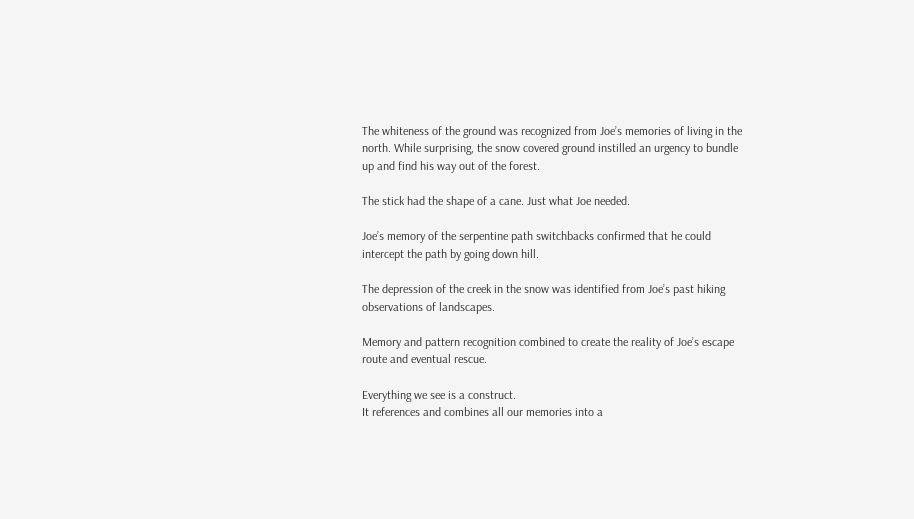The whiteness of the ground was recognized from Joe’s memories of living in the north. While surprising, the snow covered ground instilled an urgency to bundle up and find his way out of the forest.

The stick had the shape of a cane. Just what Joe needed.

Joe’s memory of the serpentine path switchbacks confirmed that he could intercept the path by going down hill.

The depression of the creek in the snow was identified from Joe’s past hiking observations of landscapes.

Memory and pattern recognition combined to create the reality of Joe’s escape route and eventual rescue.

Everything we see is a construct.
It references and combines all our memories into a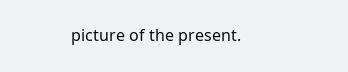picture of the present.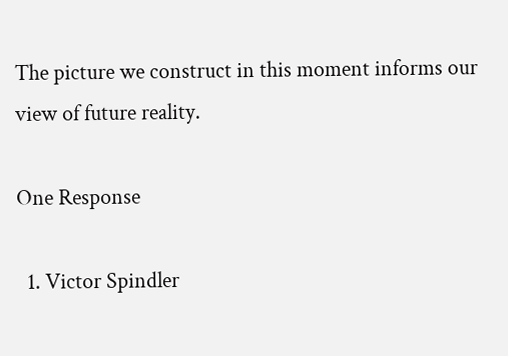The picture we construct in this moment informs our view of future reality.

One Response

  1. Victor Spindler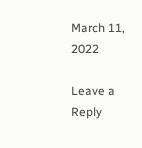March 11, 2022

Leave a Reply